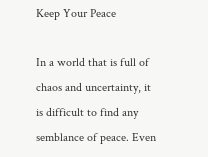Keep Your Peace

In a world that is full of chaos and uncertainty, it is difficult to find any semblance of peace. Even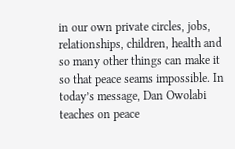in our own private circles, jobs, relationships, children, health and so many other things can make it so that peace seams impossible. In today’s message, Dan Owolabi teaches on peace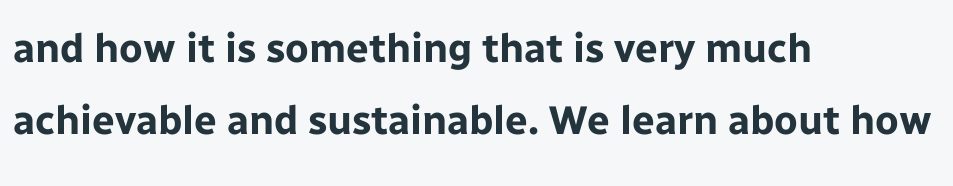and how it is something that is very much achievable and sustainable. We learn about how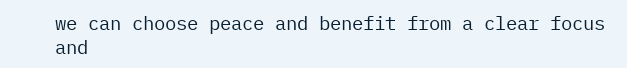we can choose peace and benefit from a clear focus and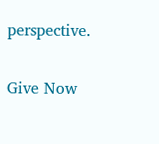perspective.

Give Now